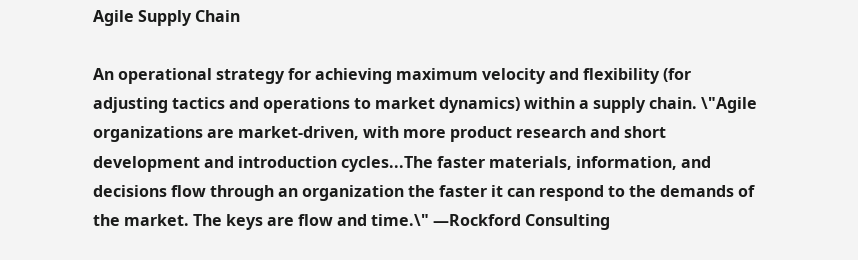Agile Supply Chain

An operational strategy for achieving maximum velocity and flexibility (for adjusting tactics and operations to market dynamics) within a supply chain. \"Agile organizations are market-driven, with more product research and short development and introduction cycles...The faster materials, information, and decisions flow through an organization the faster it can respond to the demands of the market. The keys are flow and time.\" —Rockford Consulting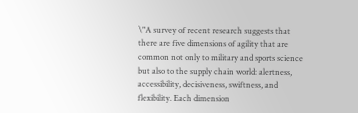\"A survey of recent research suggests that there are five dimensions of agility that are common not only to military and sports science but also to the supply chain world: alertness, accessibility, decisiveness, swiftness, and flexibility. Each dimension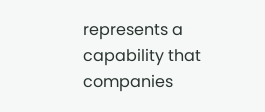represents a capability that companies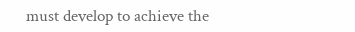must develop to achieve the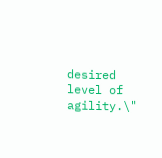desired level of agility.\"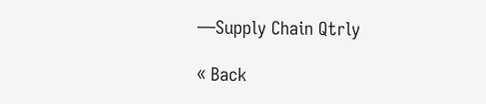—Supply Chain Qtrly

« Back